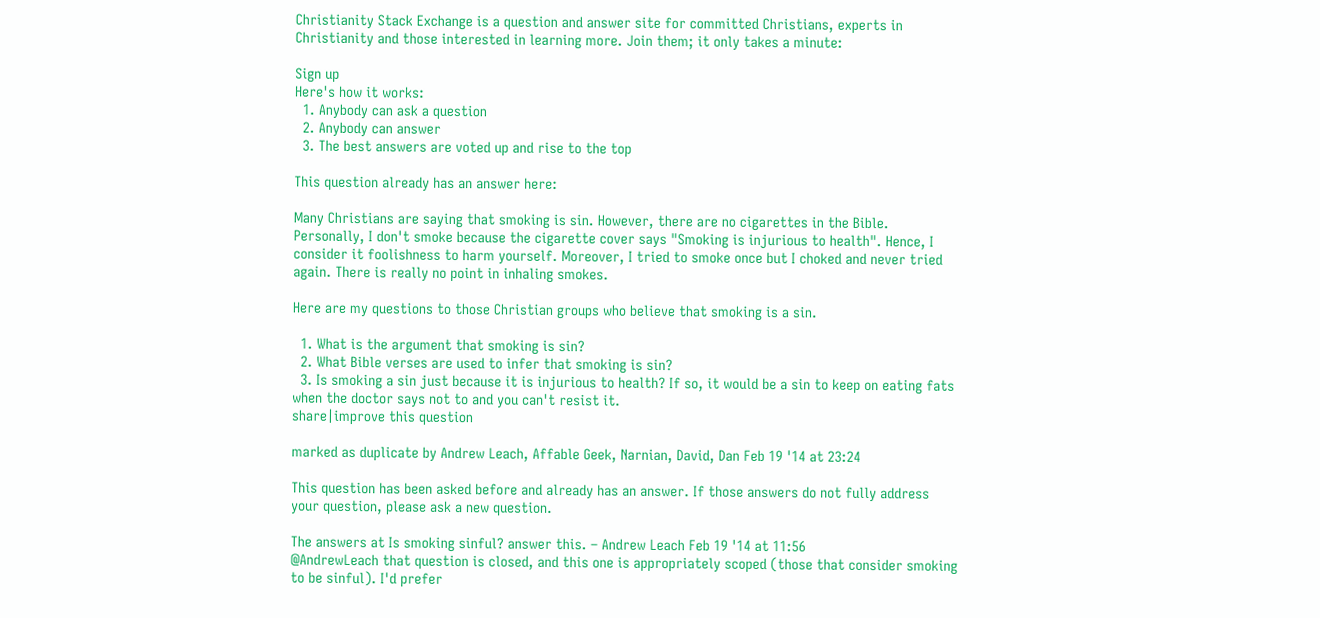Christianity Stack Exchange is a question and answer site for committed Christians, experts in Christianity and those interested in learning more. Join them; it only takes a minute:

Sign up
Here's how it works:
  1. Anybody can ask a question
  2. Anybody can answer
  3. The best answers are voted up and rise to the top

This question already has an answer here:

Many Christians are saying that smoking is sin. However, there are no cigarettes in the Bible. Personally, I don't smoke because the cigarette cover says "Smoking is injurious to health". Hence, I consider it foolishness to harm yourself. Moreover, I tried to smoke once but I choked and never tried again. There is really no point in inhaling smokes.

Here are my questions to those Christian groups who believe that smoking is a sin.

  1. What is the argument that smoking is sin?
  2. What Bible verses are used to infer that smoking is sin?
  3. Is smoking a sin just because it is injurious to health? If so, it would be a sin to keep on eating fats when the doctor says not to and you can't resist it.
share|improve this question

marked as duplicate by Andrew Leach, Affable Geek, Narnian, David, Dan Feb 19 '14 at 23:24

This question has been asked before and already has an answer. If those answers do not fully address your question, please ask a new question.

The answers at Is smoking sinful? answer this. – Andrew Leach Feb 19 '14 at 11:56
@AndrewLeach that question is closed, and this one is appropriately scoped (those that consider smoking to be sinful). I'd prefer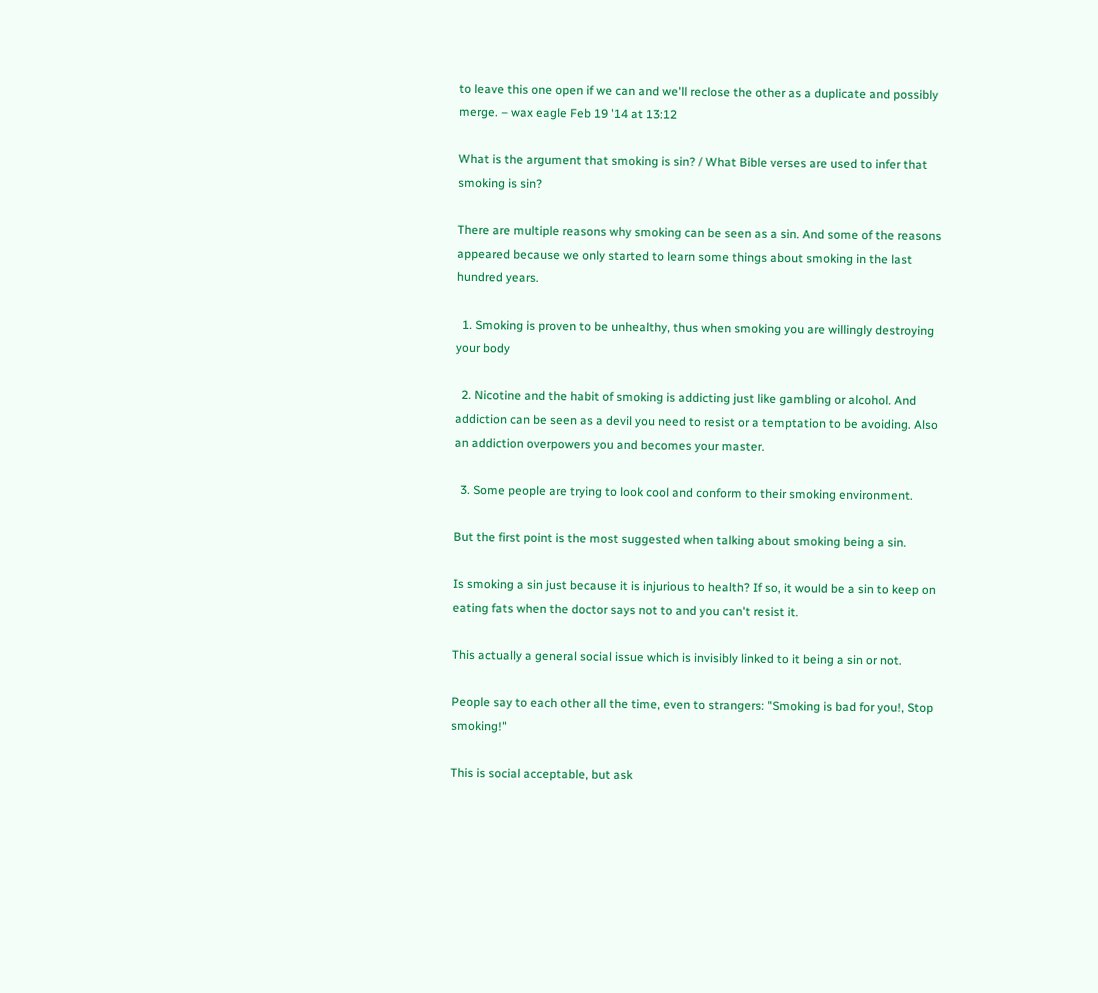to leave this one open if we can and we'll reclose the other as a duplicate and possibly merge. – wax eagle Feb 19 '14 at 13:12

What is the argument that smoking is sin? / What Bible verses are used to infer that smoking is sin?

There are multiple reasons why smoking can be seen as a sin. And some of the reasons appeared because we only started to learn some things about smoking in the last hundred years.

  1. Smoking is proven to be unhealthy, thus when smoking you are willingly destroying your body

  2. Nicotine and the habit of smoking is addicting just like gambling or alcohol. And addiction can be seen as a devil you need to resist or a temptation to be avoiding. Also an addiction overpowers you and becomes your master.

  3. Some people are trying to look cool and conform to their smoking environment.

But the first point is the most suggested when talking about smoking being a sin.

Is smoking a sin just because it is injurious to health? If so, it would be a sin to keep on eating fats when the doctor says not to and you can't resist it.

This actually a general social issue which is invisibly linked to it being a sin or not.

People say to each other all the time, even to strangers: "Smoking is bad for you!, Stop smoking!"

This is social acceptable, but ask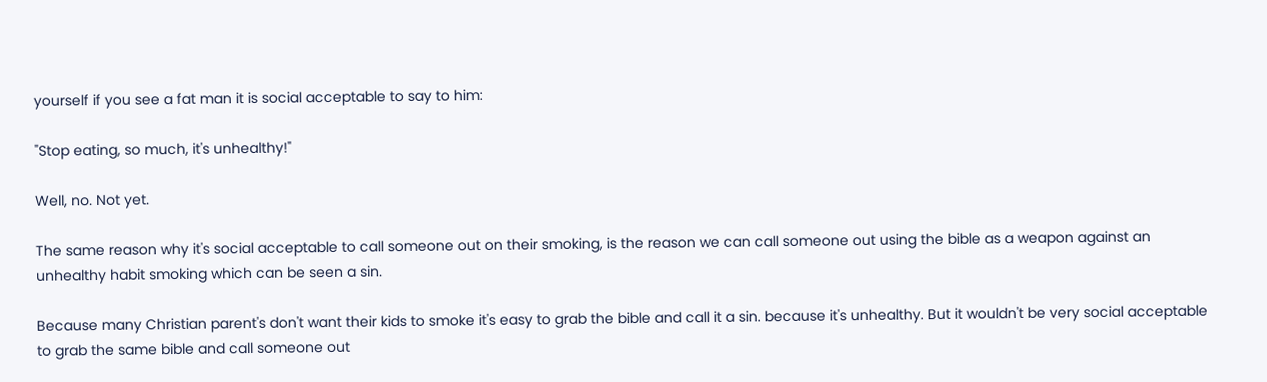yourself if you see a fat man it is social acceptable to say to him:

"Stop eating, so much, it's unhealthy!"

Well, no. Not yet.

The same reason why it's social acceptable to call someone out on their smoking, is the reason we can call someone out using the bible as a weapon against an unhealthy habit smoking which can be seen a sin.

Because many Christian parent's don't want their kids to smoke it's easy to grab the bible and call it a sin. because it's unhealthy. But it wouldn't be very social acceptable to grab the same bible and call someone out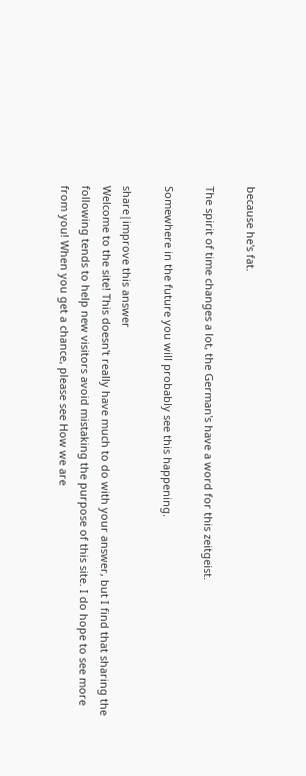because he's fat.

The spirit of time changes a lot, the German's have a word for this zeitgeist.

Somewhere in the future you will probably see this happening.

share|improve this answer
Welcome to the site! This doesn't really have much to do with your answer, but I find that sharing the following tends to help new visitors avoid mistaking the purpose of this site. I do hope to see more from you! When you get a chance, please see How we are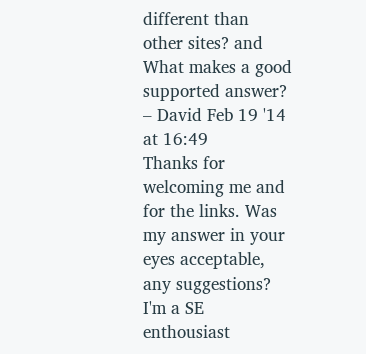different than other sites? and What makes a good supported answer? – David Feb 19 '14 at 16:49
Thanks for welcoming me and for the links. Was my answer in your eyes acceptable, any suggestions? I'm a SE enthousiast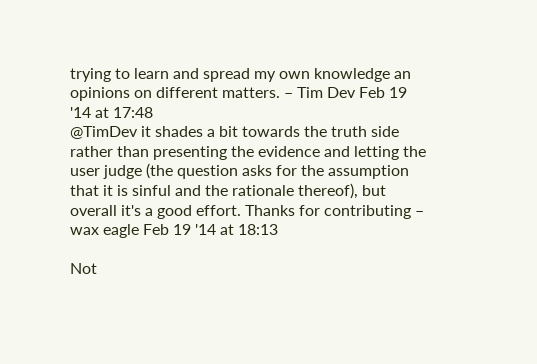trying to learn and spread my own knowledge an opinions on different matters. – Tim Dev Feb 19 '14 at 17:48
@TimDev it shades a bit towards the truth side rather than presenting the evidence and letting the user judge (the question asks for the assumption that it is sinful and the rationale thereof), but overall it's a good effort. Thanks for contributing – wax eagle Feb 19 '14 at 18:13

Not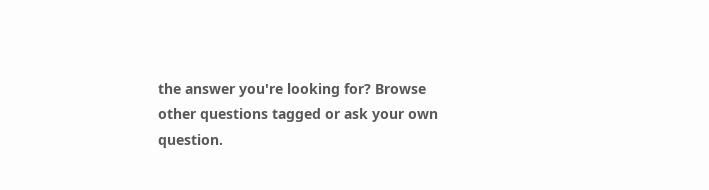the answer you're looking for? Browse other questions tagged or ask your own question.